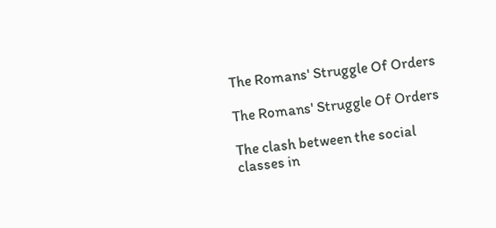The Romans' Struggle Of Orders

The Romans' Struggle Of Orders

The clash between the social classes in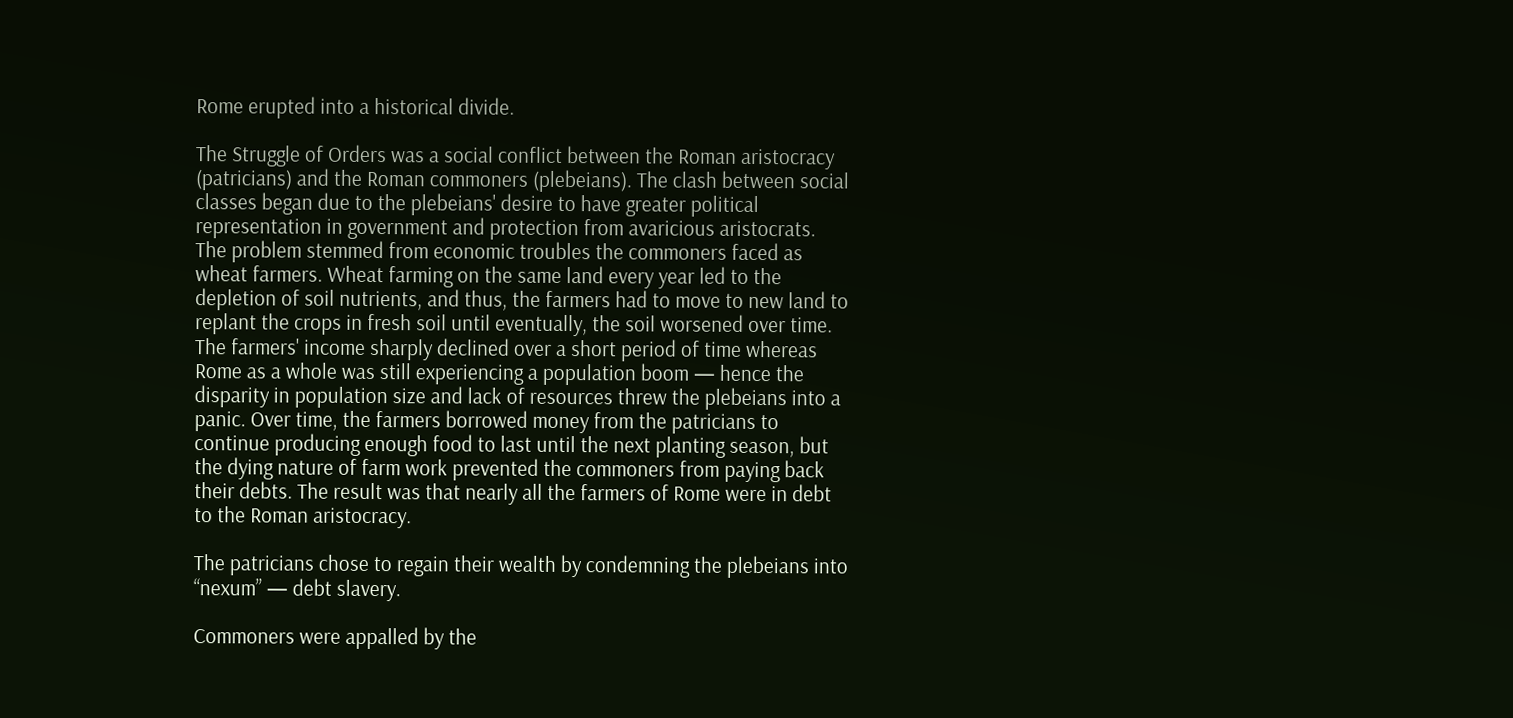Rome erupted into a historical divide.

The Struggle of Orders was a social conflict between the Roman aristocracy (patricians) and the Roman commoners (plebeians). The clash between social classes began due to the plebeians' desire to have greater political representation in government and protection from avaricious aristocrats. The problem stemmed from economic troubles the commoners faced as wheat farmers. Wheat farming on the same land every year led to the depletion of soil nutrients, and thus, the farmers had to move to new land to replant the crops in fresh soil until eventually, the soil worsened over time. The farmers' income sharply declined over a short period of time whereas Rome as a whole was still experiencing a population boom — hence the disparity in population size and lack of resources threw the plebeians into a panic. Over time, the farmers borrowed money from the patricians to continue producing enough food to last until the next planting season, but the dying nature of farm work prevented the commoners from paying back their debts. The result was that nearly all the farmers of Rome were in debt to the Roman aristocracy.

The patricians chose to regain their wealth by condemning the plebeians into “nexum” — debt slavery.

Commoners were appalled by the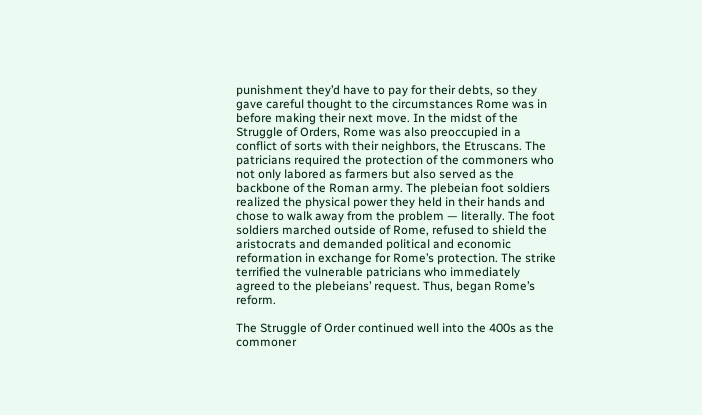punishment they’d have to pay for their debts, so they gave careful thought to the circumstances Rome was in before making their next move. In the midst of the Struggle of Orders, Rome was also preoccupied in a conflict of sorts with their neighbors, the Etruscans. The patricians required the protection of the commoners who not only labored as farmers but also served as the backbone of the Roman army. The plebeian foot soldiers realized the physical power they held in their hands and chose to walk away from the problem — literally. The foot soldiers marched outside of Rome, refused to shield the aristocrats and demanded political and economic reformation in exchange for Rome’s protection. The strike terrified the vulnerable patricians who immediately agreed to the plebeians’ request. Thus, began Rome’s reform.

The Struggle of Order continued well into the 400s as the commoner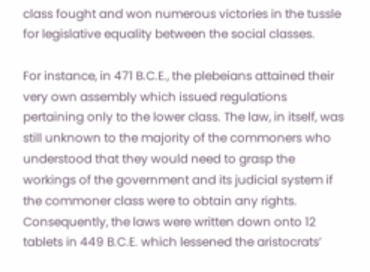class fought and won numerous victories in the tussle for legislative equality between the social classes.

For instance, in 471 B.C.E., the plebeians attained their very own assembly which issued regulations pertaining only to the lower class. The law, in itself, was still unknown to the majority of the commoners who understood that they would need to grasp the workings of the government and its judicial system if the commoner class were to obtain any rights. Consequently, the laws were written down onto 12 tablets in 449 B.C.E. which lessened the aristocrats’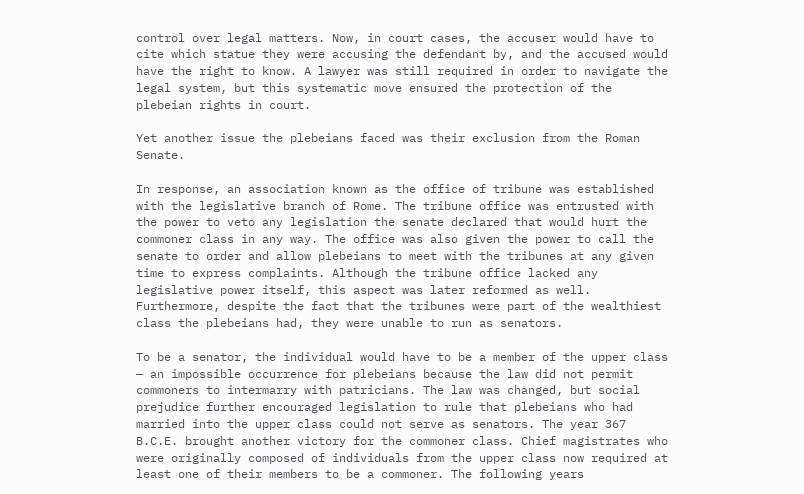control over legal matters. Now, in court cases, the accuser would have to cite which statue they were accusing the defendant by, and the accused would have the right to know. A lawyer was still required in order to navigate the legal system, but this systematic move ensured the protection of the plebeian rights in court.

Yet another issue the plebeians faced was their exclusion from the Roman Senate.

In response, an association known as the office of tribune was established with the legislative branch of Rome. The tribune office was entrusted with the power to veto any legislation the senate declared that would hurt the commoner class in any way. The office was also given the power to call the senate to order and allow plebeians to meet with the tribunes at any given time to express complaints. Although the tribune office lacked any legislative power itself, this aspect was later reformed as well. Furthermore, despite the fact that the tribunes were part of the wealthiest class the plebeians had, they were unable to run as senators.

To be a senator, the individual would have to be a member of the upper class — an impossible occurrence for plebeians because the law did not permit commoners to intermarry with patricians. The law was changed, but social prejudice further encouraged legislation to rule that plebeians who had married into the upper class could not serve as senators. The year 367 B.C.E. brought another victory for the commoner class. Chief magistrates who were originally composed of individuals from the upper class now required at least one of their members to be a commoner. The following years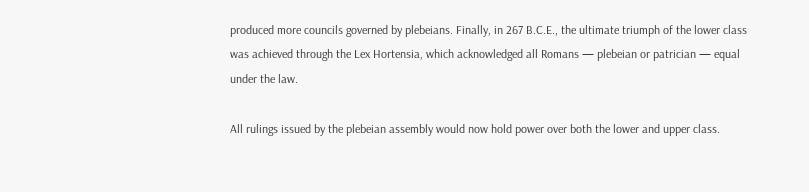produced more councils governed by plebeians. Finally, in 267 B.C.E., the ultimate triumph of the lower class was achieved through the Lex Hortensia, which acknowledged all Romans — plebeian or patrician — equal under the law.

All rulings issued by the plebeian assembly would now hold power over both the lower and upper class.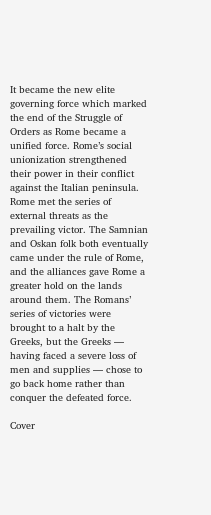It became the new elite governing force which marked the end of the Struggle of Orders as Rome became a unified force. Rome’s social unionization strengthened their power in their conflict against the Italian peninsula. Rome met the series of external threats as the prevailing victor. The Samnian and Oskan folk both eventually came under the rule of Rome, and the alliances gave Rome a greater hold on the lands around them. The Romans’ series of victories were brought to a halt by the Greeks, but the Greeks — having faced a severe loss of men and supplies — chose to go back home rather than conquer the defeated force.

Cover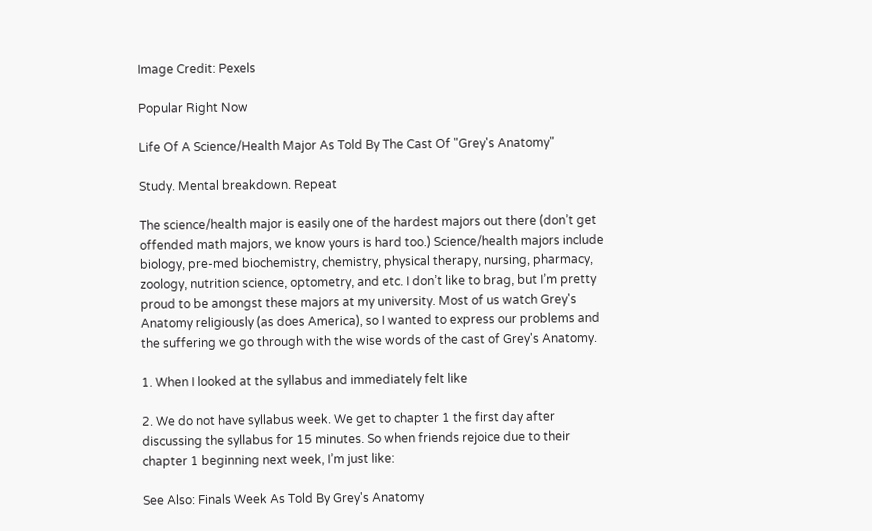Image Credit: Pexels

Popular Right Now

Life Of A Science/Health Major As Told By The Cast Of "Grey's Anatomy"

Study. Mental breakdown. Repeat

The science/health major is easily one of the hardest majors out there (don’t get offended math majors, we know yours is hard too.) Science/health majors include biology, pre-med biochemistry, chemistry, physical therapy, nursing, pharmacy, zoology, nutrition science, optometry, and etc. I don’t like to brag, but I’m pretty proud to be amongst these majors at my university. Most of us watch Grey's Anatomy religiously (as does America), so I wanted to express our problems and the suffering we go through with the wise words of the cast of Grey's Anatomy.

1. When I looked at the syllabus and immediately felt like

2. We do not have syllabus week. We get to chapter 1 the first day after discussing the syllabus for 15 minutes. So when friends rejoice due to their chapter 1 beginning next week, I’m just like:

See Also: Finals Week As Told By Grey's Anatomy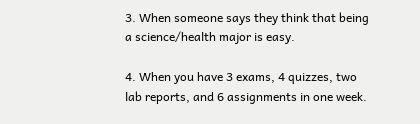3. When someone says they think that being a science/health major is easy.

4. When you have 3 exams, 4 quizzes, two lab reports, and 6 assignments in one week.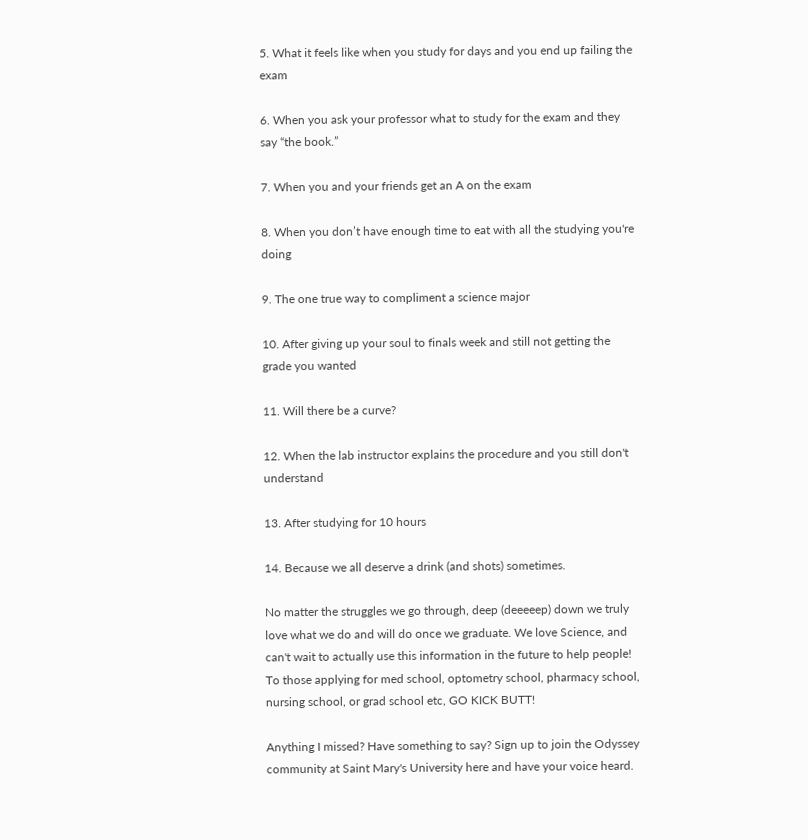5. What it feels like when you study for days and you end up failing the exam

6. When you ask your professor what to study for the exam and they say “the book.”

7. When you and your friends get an A on the exam

8. When you don’t have enough time to eat with all the studying you're doing

9. The one true way to compliment a science major

10. After giving up your soul to finals week and still not getting the grade you wanted

11. Will there be a curve?

12. When the lab instructor explains the procedure and you still don't understand

13. After studying for 10 hours

14. Because we all deserve a drink (and shots) sometimes.

No matter the struggles we go through, deep (deeeeep) down we truly love what we do and will do once we graduate. We love Science, and can't wait to actually use this information in the future to help people! To those applying for med school, optometry school, pharmacy school, nursing school, or grad school etc, GO KICK BUTT!

Anything I missed? Have something to say? Sign up to join the Odyssey community at Saint Mary's University here and have your voice heard.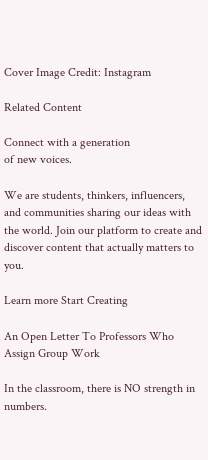Cover Image Credit: Instagram

Related Content

Connect with a generation
of new voices.

We are students, thinkers, influencers, and communities sharing our ideas with the world. Join our platform to create and discover content that actually matters to you.

Learn more Start Creating

An Open Letter To Professors Who Assign Group Work

In the classroom, there is NO strength in numbers.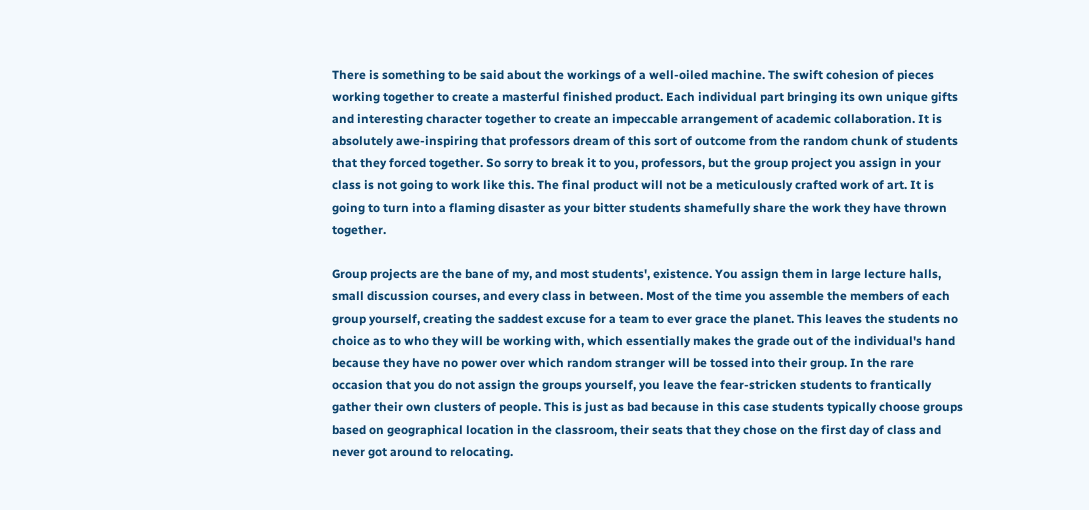There is something to be said about the workings of a well-oiled machine. The swift cohesion of pieces working together to create a masterful finished product. Each individual part bringing its own unique gifts and interesting character together to create an impeccable arrangement of academic collaboration. It is absolutely awe-inspiring that professors dream of this sort of outcome from the random chunk of students that they forced together. So sorry to break it to you, professors, but the group project you assign in your class is not going to work like this. The final product will not be a meticulously crafted work of art. It is going to turn into a flaming disaster as your bitter students shamefully share the work they have thrown together.

Group projects are the bane of my, and most students', existence. You assign them in large lecture halls, small discussion courses, and every class in between. Most of the time you assemble the members of each group yourself, creating the saddest excuse for a team to ever grace the planet. This leaves the students no choice as to who they will be working with, which essentially makes the grade out of the individual's hand because they have no power over which random stranger will be tossed into their group. In the rare occasion that you do not assign the groups yourself, you leave the fear-stricken students to frantically gather their own clusters of people. This is just as bad because in this case students typically choose groups based on geographical location in the classroom, their seats that they chose on the first day of class and never got around to relocating.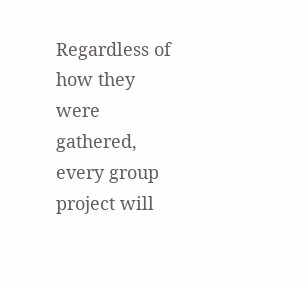Regardless of how they were gathered, every group project will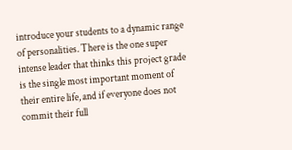introduce your students to a dynamic range of personalities. There is the one super intense leader that thinks this project grade is the single most important moment of their entire life, and if everyone does not commit their full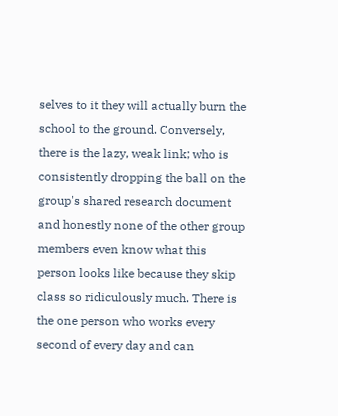selves to it they will actually burn the school to the ground. Conversely, there is the lazy, weak link; who is consistently dropping the ball on the group's shared research document and honestly none of the other group members even know what this person looks like because they skip class so ridiculously much. There is the one person who works every second of every day and can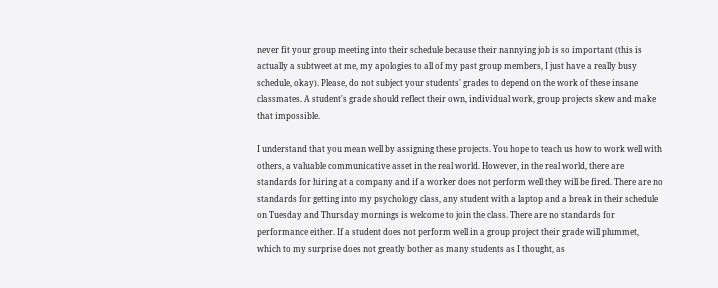never fit your group meeting into their schedule because their nannying job is so important (this is actually a subtweet at me, my apologies to all of my past group members, I just have a really busy schedule, okay). Please, do not subject your students' grades to depend on the work of these insane classmates. A student's grade should reflect their own, individual work, group projects skew and make that impossible.

I understand that you mean well by assigning these projects. You hope to teach us how to work well with others, a valuable communicative asset in the real world. However, in the real world, there are standards for hiring at a company and if a worker does not perform well they will be fired. There are no standards for getting into my psychology class, any student with a laptop and a break in their schedule on Tuesday and Thursday mornings is welcome to join the class. There are no standards for performance either. If a student does not perform well in a group project their grade will plummet, which to my surprise does not greatly bother as many students as I thought, as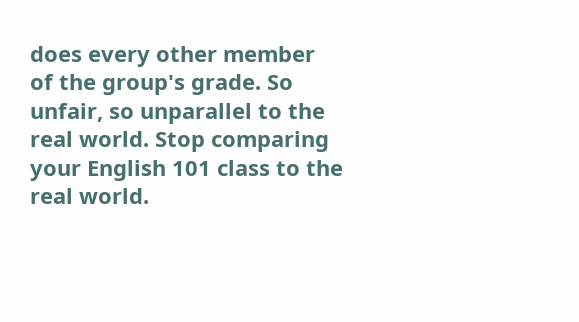does every other member of the group's grade. So unfair, so unparallel to the real world. Stop comparing your English 101 class to the real world.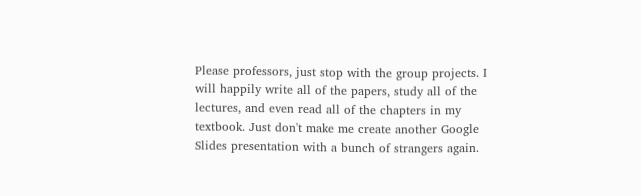Please professors, just stop with the group projects. I will happily write all of the papers, study all of the lectures, and even read all of the chapters in my textbook. Just don't make me create another Google Slides presentation with a bunch of strangers again.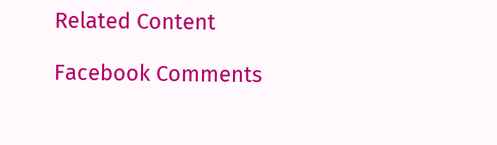Related Content

Facebook Comments